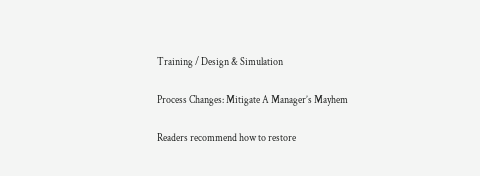Training / Design & Simulation

Process Changes: Mitigate A Manager’s Mayhem

Readers recommend how to restore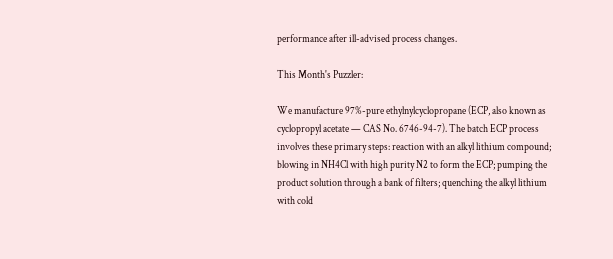performance after ill-advised process changes.

This Month's Puzzler:

We manufacture 97%-pure ethylnylcyclopropane (ECP, also known as cyclopropyl acetate — CAS No. 6746-94-7). The batch ECP process involves these primary steps: reaction with an alkyl lithium compound; blowing in NH4Cl with high purity N2 to form the ECP; pumping the product solution through a bank of filters; quenching the alkyl lithium with cold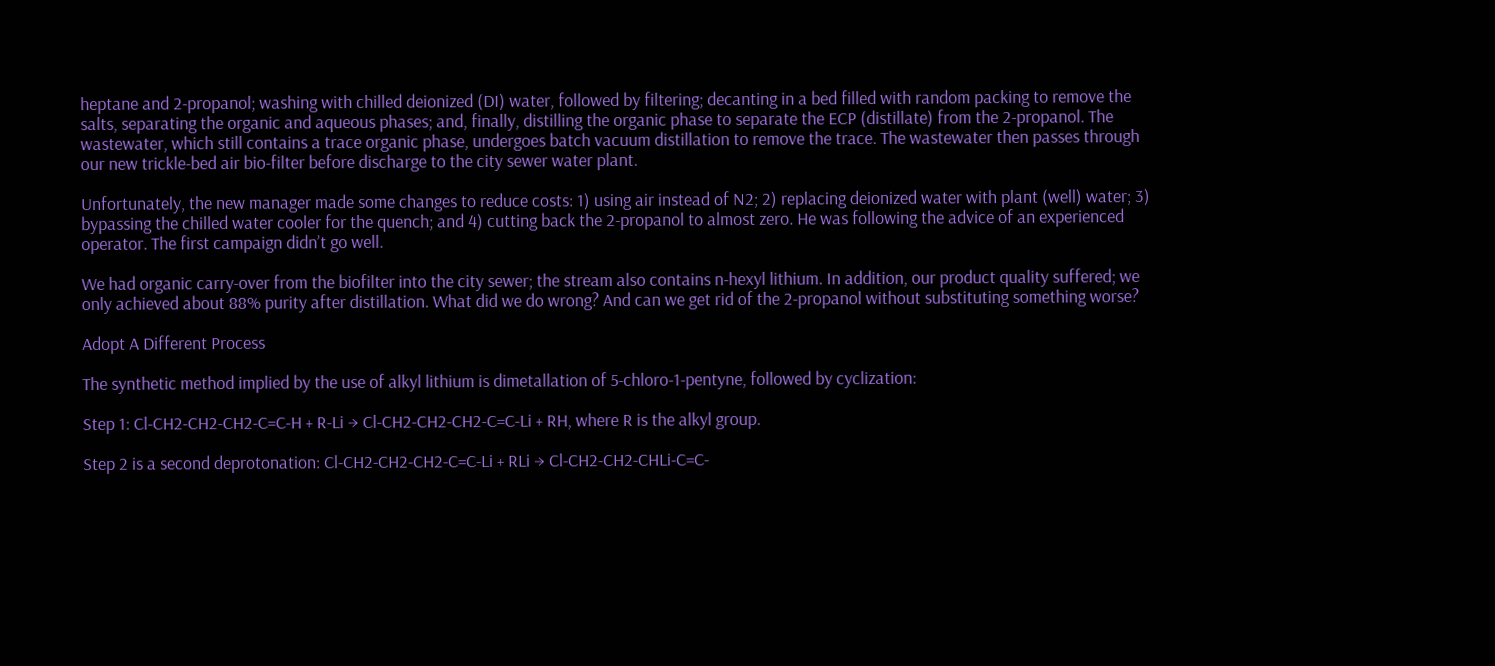heptane and 2-propanol; washing with chilled deionized (DI) water, followed by filtering; decanting in a bed filled with random packing to remove the salts, separating the organic and aqueous phases; and, finally, distilling the organic phase to separate the ECP (distillate) from the 2-propanol. The wastewater, which still contains a trace organic phase, undergoes batch vacuum distillation to remove the trace. The wastewater then passes through our new trickle-bed air bio-filter before discharge to the city sewer water plant.

Unfortunately, the new manager made some changes to reduce costs: 1) using air instead of N2; 2) replacing deionized water with plant (well) water; 3) bypassing the chilled water cooler for the quench; and 4) cutting back the 2-propanol to almost zero. He was following the advice of an experienced operator. The first campaign didn’t go well.

We had organic carry-over from the biofilter into the city sewer; the stream also contains n-hexyl lithium. In addition, our product quality suffered; we only achieved about 88% purity after distillation. What did we do wrong? And can we get rid of the 2-propanol without substituting something worse?

Adopt A Different Process

The synthetic method implied by the use of alkyl lithium is dimetallation of 5-chloro-1-pentyne, followed by cyclization:

Step 1: Cl-CH2-CH2-CH2-C=C-H + R-Li → Cl-CH2-CH2-CH2-C=C-Li + RH, where R is the alkyl group.

Step 2 is a second deprotonation: Cl-CH2-CH2-CH2-C=C-Li + RLi → Cl-CH2-CH2-CHLi-C=C-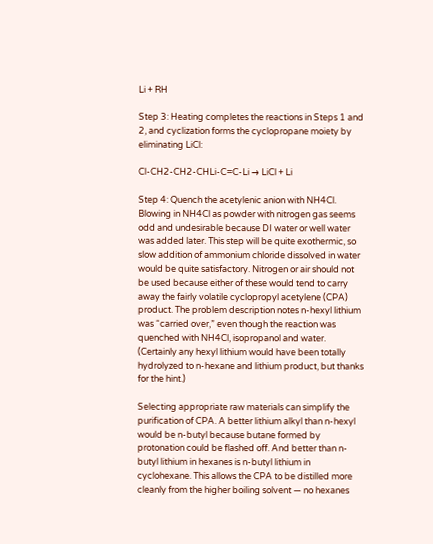Li + RH

Step 3: Heating completes the reactions in Steps 1 and 2, and cyclization forms the cyclopropane moiety by eliminating LiCl:

Cl-CH2-CH2-CHLi-C=C-Li → LiCl + Li

Step 4: Quench the acetylenic anion with NH4Cl. Blowing in NH4Cl as powder with nitrogen gas seems odd and undesirable because DI water or well water was added later. This step will be quite exothermic, so slow addition of ammonium chloride dissolved in water would be quite satisfactory. Nitrogen or air should not be used because either of these would tend to carry away the fairly volatile cyclopropyl acetylene (CPA) product. The problem description notes n-hexyl lithium was “carried over,” even though the reaction was quenched with NH4Cl, isopropanol and water. (Certainly any hexyl lithium would have been totally hydrolyzed to n-hexane and lithium product, but thanks for the hint.)

Selecting appropriate raw materials can simplify the purification of CPA. A better lithium alkyl than n-hexyl would be n-butyl because butane formed by protonation could be flashed off. And better than n-butyl lithium in hexanes is n-butyl lithium in cyclohexane. This allows the CPA to be distilled more cleanly from the higher boiling solvent — no hexanes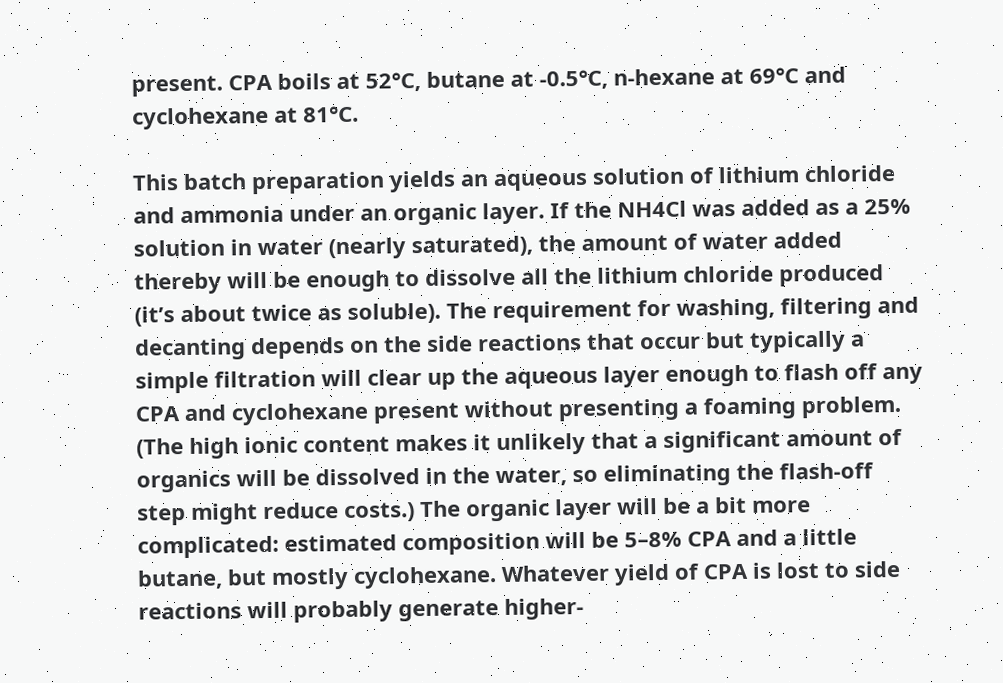present. CPA boils at 52°C, butane at -0.5°C, n-hexane at 69°C and cyclohexane at 81°C.

This batch preparation yields an aqueous solution of lithium chloride and ammonia under an organic layer. If the NH4Cl was added as a 25% solution in water (nearly saturated), the amount of water added thereby will be enough to dissolve all the lithium chloride produced (it’s about twice as soluble). The requirement for washing, filtering and decanting depends on the side reactions that occur but typically a simple filtration will clear up the aqueous layer enough to flash off any CPA and cyclohexane present without presenting a foaming problem. (The high ionic content makes it unlikely that a significant amount of organics will be dissolved in the water, so eliminating the flash-off step might reduce costs.) The organic layer will be a bit more complicated: estimated composition will be 5–8% CPA and a little butane, but mostly cyclohexane. Whatever yield of CPA is lost to side reactions will probably generate higher-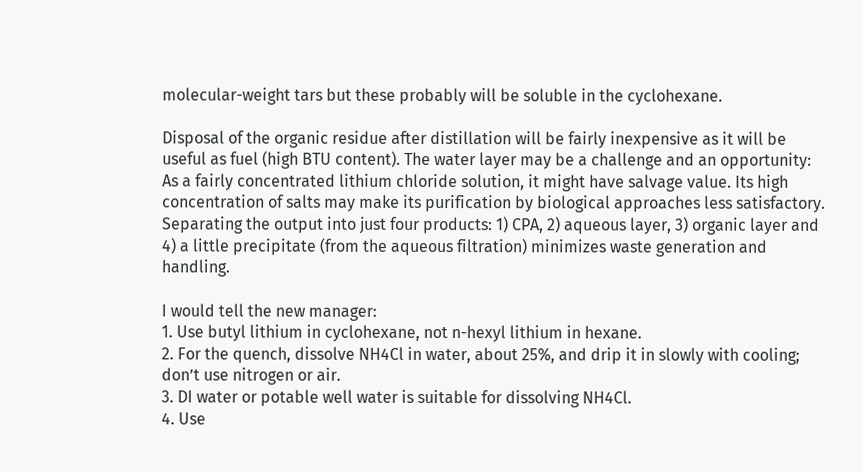molecular-weight tars but these probably will be soluble in the cyclohexane.

Disposal of the organic residue after distillation will be fairly inexpensive as it will be useful as fuel (high BTU content). The water layer may be a challenge and an opportunity: As a fairly concentrated lithium chloride solution, it might have salvage value. Its high concentration of salts may make its purification by biological approaches less satisfactory. Separating the output into just four products: 1) CPA, 2) aqueous layer, 3) organic layer and 4) a little precipitate (from the aqueous filtration) minimizes waste generation and handling.

I would tell the new manager:
1. Use butyl lithium in cyclohexane, not n-hexyl lithium in hexane.
2. For the quench, dissolve NH4Cl in water, about 25%, and drip it in slowly with cooling; don’t use nitrogen or air.
3. DI water or potable well water is suitable for dissolving NH4Cl.
4. Use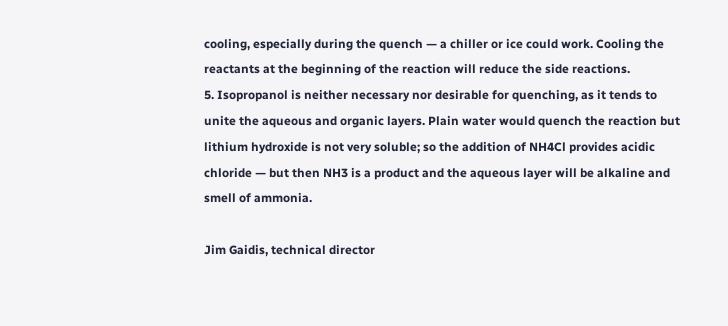cooling, especially during the quench — a chiller or ice could work. Cooling the reactants at the beginning of the reaction will reduce the side reactions.
5. Isopropanol is neither necessary nor desirable for quenching, as it tends to unite the aqueous and organic layers. Plain water would quench the reaction but lithium hydroxide is not very soluble; so the addition of NH4Cl provides acidic chloride — but then NH3 is a product and the aqueous layer will be alkaline and smell of ammonia.

Jim Gaidis, technical director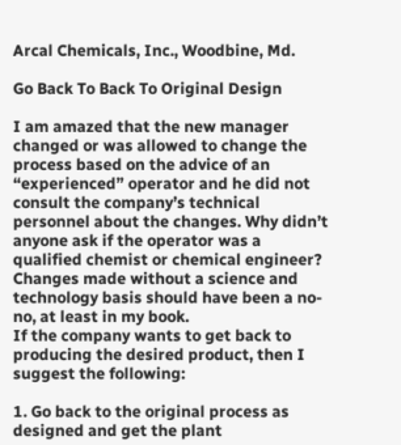Arcal Chemicals, Inc., Woodbine, Md.

Go Back To Back To Original Design

I am amazed that the new manager changed or was allowed to change the process based on the advice of an “experienced” operator and he did not consult the company’s technical personnel about the changes. Why didn’t anyone ask if the operator was a qualified chemist or chemical engineer? Changes made without a science and technology basis should have been a no-no, at least in my book.
If the company wants to get back to producing the desired product, then I suggest the following:

1. Go back to the original process as designed and get the plant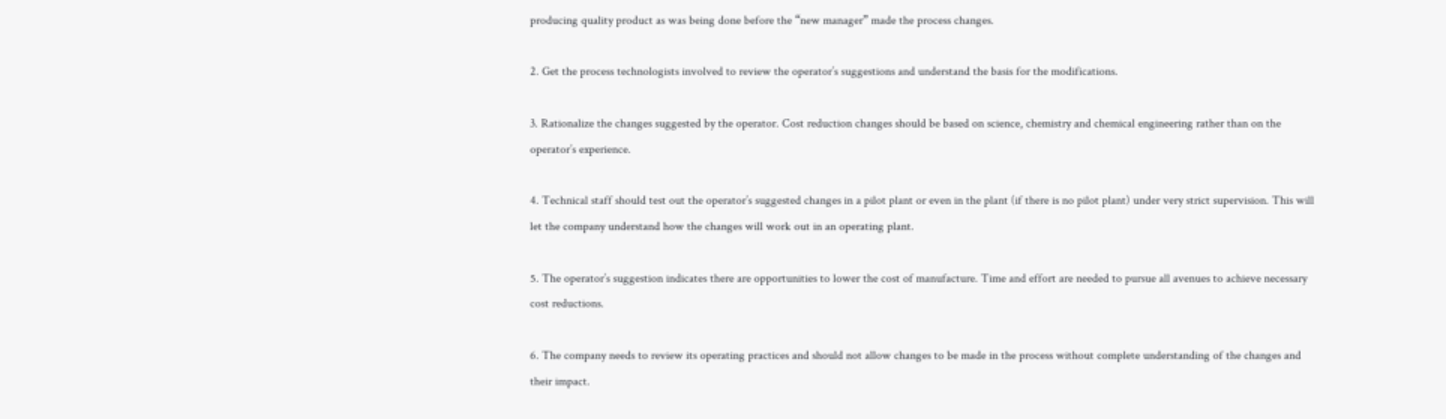producing quality product as was being done before the “new manager” made the process changes.

2. Get the process technologists involved to review the operator’s suggestions and understand the basis for the modifications.

3. Rationalize the changes suggested by the operator. Cost reduction changes should be based on science, chemistry and chemical engineering rather than on the operator’s experience.

4. Technical staff should test out the operator’s suggested changes in a pilot plant or even in the plant (if there is no pilot plant) under very strict supervision. This will let the company understand how the changes will work out in an operating plant.

5. The operator’s suggestion indicates there are opportunities to lower the cost of manufacture. Time and effort are needed to pursue all avenues to achieve necessary cost reductions.

6. The company needs to review its operating practices and should not allow changes to be made in the process without complete understanding of the changes and their impact.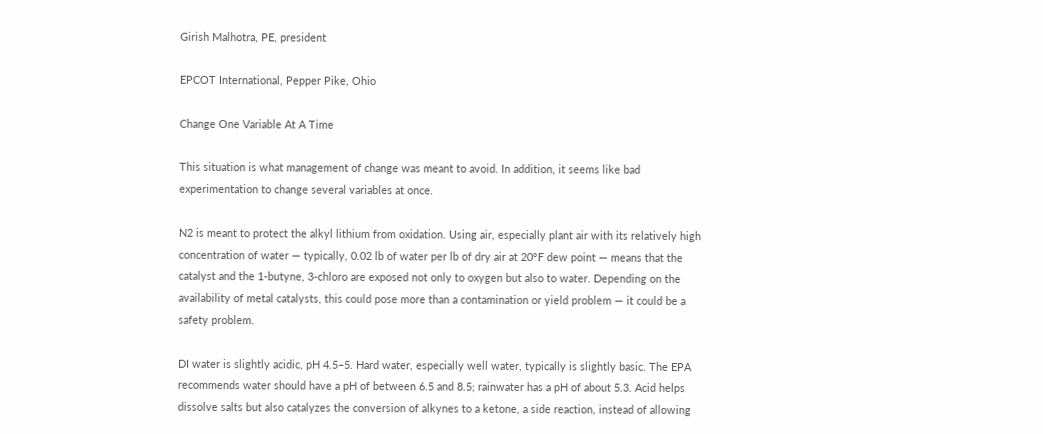Girish Malhotra, PE, president

EPCOT International, Pepper Pike, Ohio

Change One Variable At A Time

This situation is what management of change was meant to avoid. In addition, it seems like bad experimentation to change several variables at once.

N2 is meant to protect the alkyl lithium from oxidation. Using air, especially plant air with its relatively high concentration of water — typically, 0.02 lb of water per lb of dry air at 20°F dew point — means that the catalyst and the 1-butyne, 3-chloro are exposed not only to oxygen but also to water. Depending on the availability of metal catalysts, this could pose more than a contamination or yield problem — it could be a safety problem.

DI water is slightly acidic, pH 4.5–5. Hard water, especially well water, typically is slightly basic. The EPA recommends water should have a pH of between 6.5 and 8.5; rainwater has a pH of about 5.3. Acid helps dissolve salts but also catalyzes the conversion of alkynes to a ketone, a side reaction, instead of allowing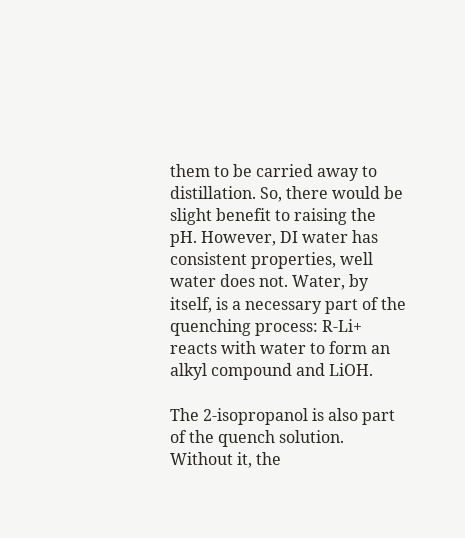them to be carried away to distillation. So, there would be slight benefit to raising the pH. However, DI water has consistent properties, well water does not. Water, by itself, is a necessary part of the quenching process: R-Li+ reacts with water to form an alkyl compound and LiOH.

The 2-isopropanol is also part of the quench solution. Without it, the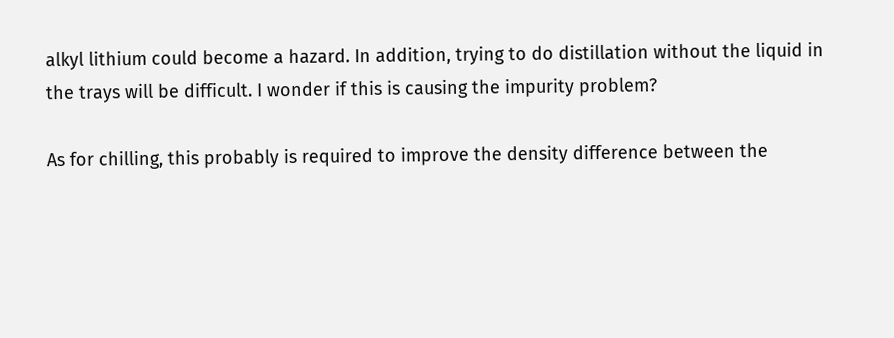alkyl lithium could become a hazard. In addition, trying to do distillation without the liquid in the trays will be difficult. I wonder if this is causing the impurity problem?

As for chilling, this probably is required to improve the density difference between the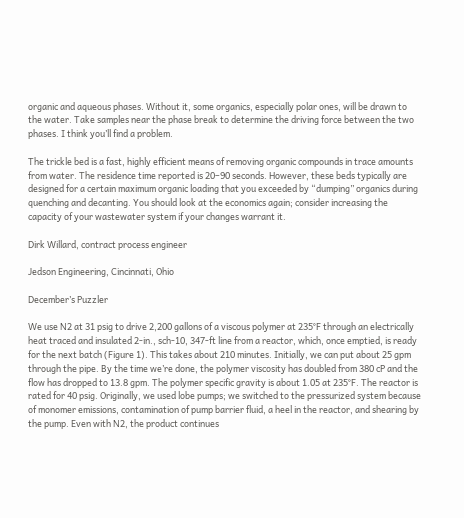organic and aqueous phases. Without it, some organics, especially polar ones, will be drawn to the water. Take samples near the phase break to determine the driving force between the two phases. I think you’ll find a problem.

The trickle bed is a fast, highly efficient means of removing organic compounds in trace amounts from water. The residence time reported is 20–90 seconds. However, these beds typically are designed for a certain maximum organic loading that you exceeded by “dumping” organics during quenching and decanting. You should look at the economics again; consider increasing the capacity of your wastewater system if your changes warrant it.

Dirk Willard, contract process engineer

Jedson Engineering, Cincinnati, Ohio

December’s Puzzler

We use N2 at 31 psig to drive 2,200 gallons of a viscous polymer at 235°F through an electrically heat traced and insulated 2-in., sch-10, 347-ft line from a reactor, which, once emptied, is ready for the next batch (Figure 1). This takes about 210 minutes. Initially, we can put about 25 gpm through the pipe. By the time we’re done, the polymer viscosity has doubled from 380 cP and the flow has dropped to 13.8 gpm. The polymer specific gravity is about 1.05 at 235°F. The reactor is rated for 40 psig. Originally, we used lobe pumps; we switched to the pressurized system because of monomer emissions, contamination of pump barrier fluid, a heel in the reactor, and shearing by the pump. Even with N2, the product continues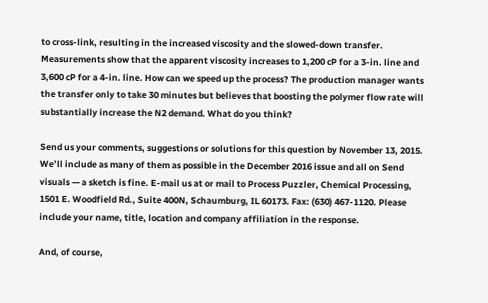to cross-link, resulting in the increased viscosity and the slowed-down transfer. Measurements show that the apparent viscosity increases to 1,200 cP for a 3-in. line and 3,600 cP for a 4-in. line. How can we speed up the process? The production manager wants the transfer only to take 30 minutes but believes that boosting the polymer flow rate will substantially increase the N2 demand. What do you think?

Send us your comments, suggestions or solutions for this question by November 13, 2015. We’ll include as many of them as possible in the December 2016 issue and all on Send visuals — a sketch is fine. E-mail us at or mail to Process Puzzler, Chemical Processing, 1501 E. Woodfield Rd., Suite 400N, Schaumburg, IL 60173. Fax: (630) 467-1120. Please include your name, title, location and company affiliation in the response.

And, of course,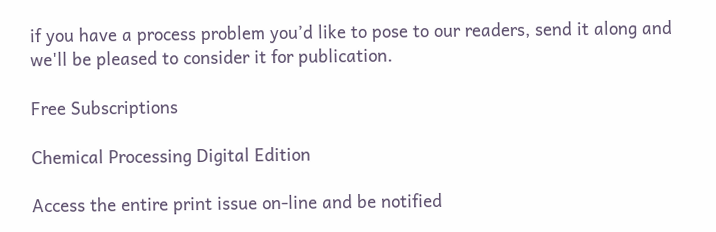if you have a process problem you’d like to pose to our readers, send it along and we'll be pleased to consider it for publication.

Free Subscriptions

Chemical Processing Digital Edition

Access the entire print issue on-line and be notified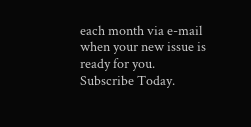each month via e-mail when your new issue is ready for you. Subscribe Today.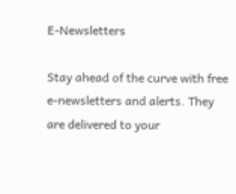E-Newsletters

Stay ahead of the curve with free e-newsletters and alerts. They are delivered to your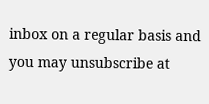inbox on a regular basis and you may unsubscribe at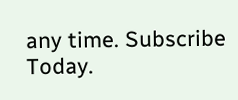any time. Subscribe Today.